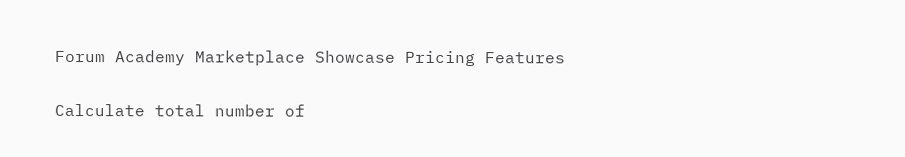Forum Academy Marketplace Showcase Pricing Features

Calculate total number of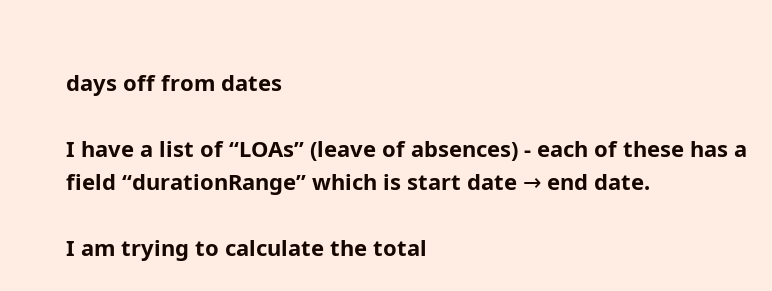days off from dates

I have a list of “LOAs” (leave of absences) - each of these has a field “durationRange” which is start date → end date.

I am trying to calculate the total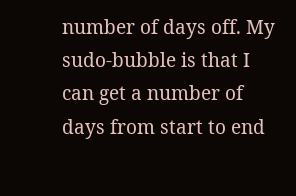number of days off. My sudo-bubble is that I can get a number of days from start to end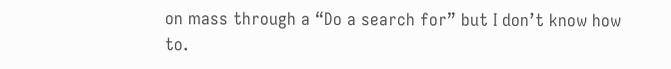on mass through a “Do a search for” but I don’t know how to.